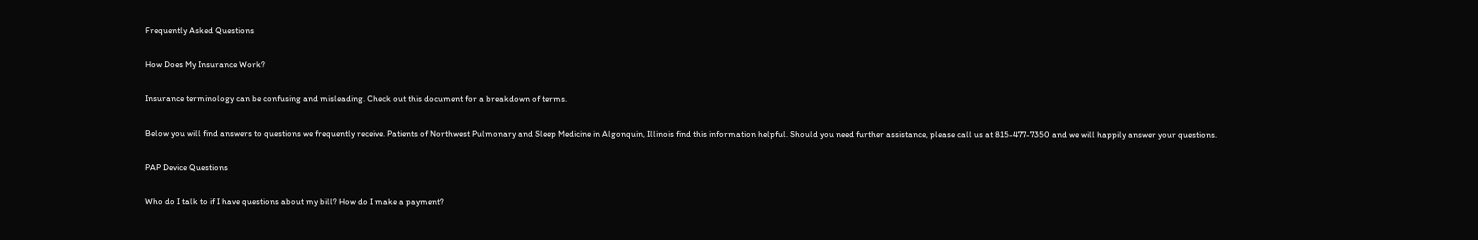Frequently Asked Questions

How Does My Insurance Work?

Insurance terminology can be confusing and misleading. Check out this document for a breakdown of terms.

Below you will find answers to questions we frequently receive. Patients of Northwest Pulmonary and Sleep Medicine in Algonquin, Illinois find this information helpful. Should you need further assistance, please call us at 815-477-7350 and we will happily answer your questions.

PAP Device Questions

Who do I talk to if I have questions about my bill? How do I make a payment?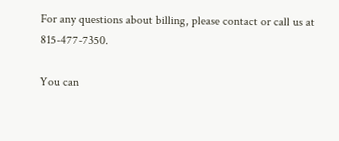For any questions about billing, please contact or call us at 815-477-7350.

You can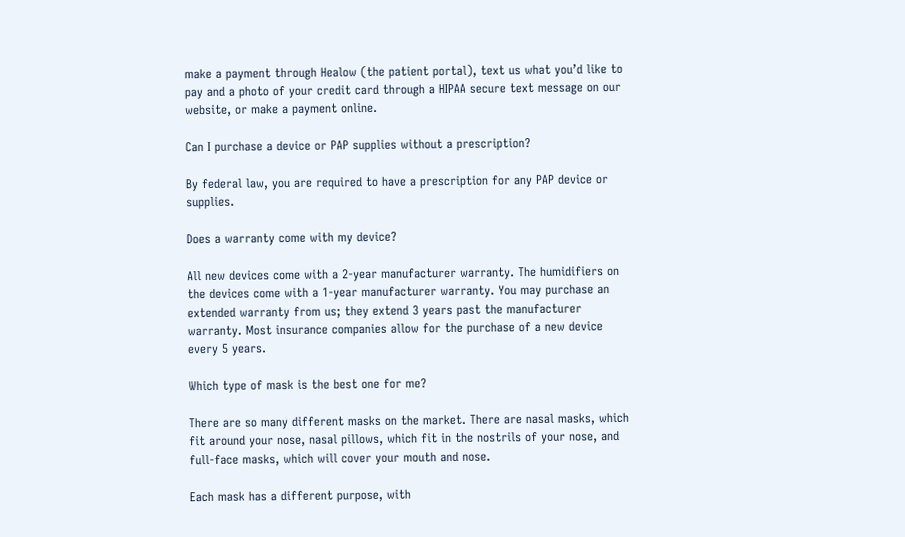make a payment through Healow (the patient portal), text us what you’d like to pay and a photo of your credit card through a HIPAA secure text message on our website, or make a payment online.

Can I purchase a device or PAP supplies without a prescription?

By federal law, you are required to have a prescription for any PAP device or supplies.

Does a warranty come with my device?

All new devices come with a 2-year manufacturer warranty. The humidifiers on the devices come with a 1-year manufacturer warranty. You may purchase an extended warranty from us; they extend 3 years past the manufacturer warranty. Most insurance companies allow for the purchase of a new device every 5 years.

Which type of mask is the best one for me?

There are so many different masks on the market. There are nasal masks, which fit around your nose, nasal pillows, which fit in the nostrils of your nose, and full-face masks, which will cover your mouth and nose.

Each mask has a different purpose, with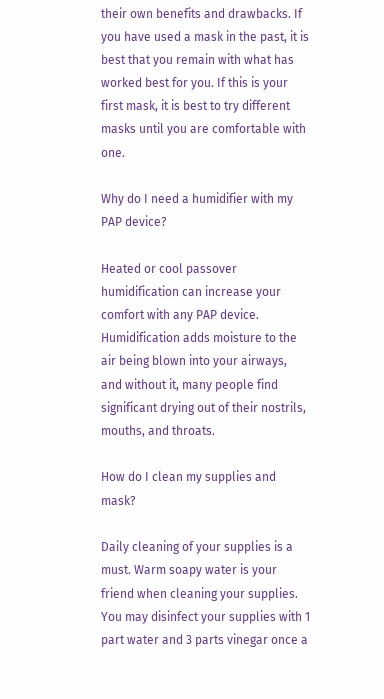their own benefits and drawbacks. If you have used a mask in the past, it is best that you remain with what has worked best for you. If this is your first mask, it is best to try different masks until you are comfortable with one.

Why do I need a humidifier with my PAP device?

Heated or cool passover humidification can increase your comfort with any PAP device. Humidification adds moisture to the air being blown into your airways, and without it, many people find significant drying out of their nostrils, mouths, and throats.

How do I clean my supplies and mask?

Daily cleaning of your supplies is a must. Warm soapy water is your friend when cleaning your supplies. You may disinfect your supplies with 1 part water and 3 parts vinegar once a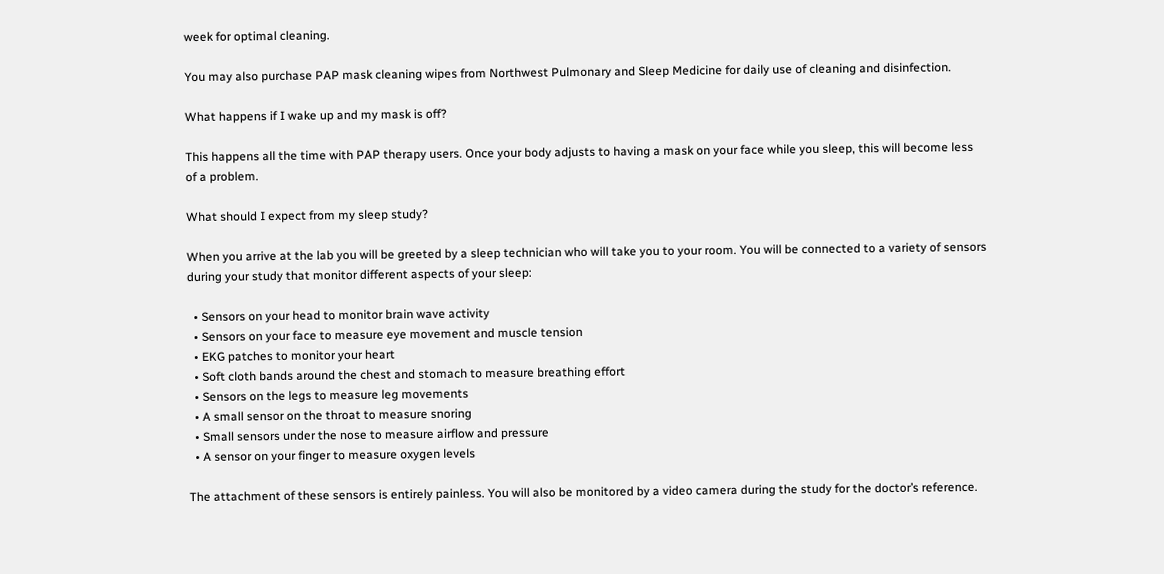week for optimal cleaning.

You may also purchase PAP mask cleaning wipes from Northwest Pulmonary and Sleep Medicine for daily use of cleaning and disinfection.

What happens if I wake up and my mask is off?

This happens all the time with PAP therapy users. Once your body adjusts to having a mask on your face while you sleep, this will become less of a problem.

What should I expect from my sleep study?

When you arrive at the lab you will be greeted by a sleep technician who will take you to your room. You will be connected to a variety of sensors during your study that monitor different aspects of your sleep:

  • Sensors on your head to monitor brain wave activity
  • Sensors on your face to measure eye movement and muscle tension
  • EKG patches to monitor your heart
  • Soft cloth bands around the chest and stomach to measure breathing effort
  • Sensors on the legs to measure leg movements
  • A small sensor on the throat to measure snoring
  • Small sensors under the nose to measure airflow and pressure
  • A sensor on your finger to measure oxygen levels

The attachment of these sensors is entirely painless. You will also be monitored by a video camera during the study for the doctor’s reference.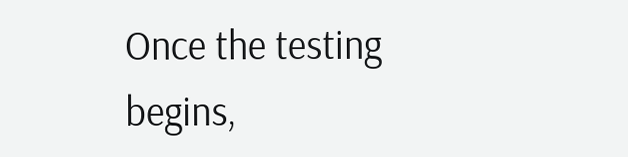Once the testing begins,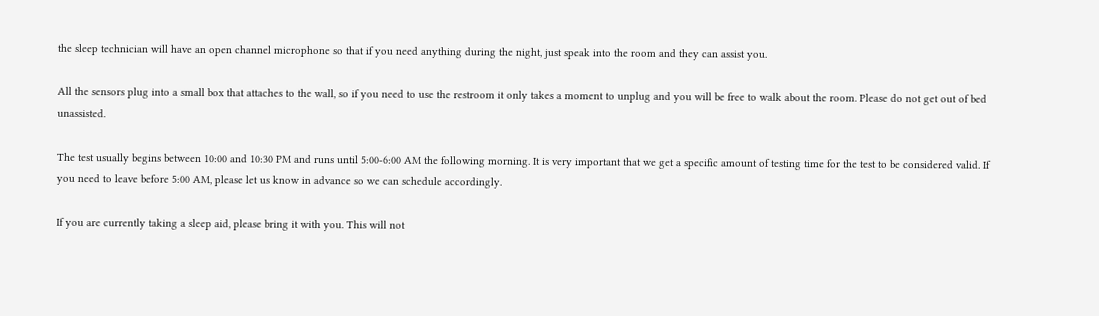the sleep technician will have an open channel microphone so that if you need anything during the night, just speak into the room and they can assist you.

All the sensors plug into a small box that attaches to the wall, so if you need to use the restroom it only takes a moment to unplug and you will be free to walk about the room. Please do not get out of bed unassisted.

The test usually begins between 10:00 and 10:30 PM and runs until 5:00-6:00 AM the following morning. It is very important that we get a specific amount of testing time for the test to be considered valid. If you need to leave before 5:00 AM, please let us know in advance so we can schedule accordingly.

If you are currently taking a sleep aid, please bring it with you. This will not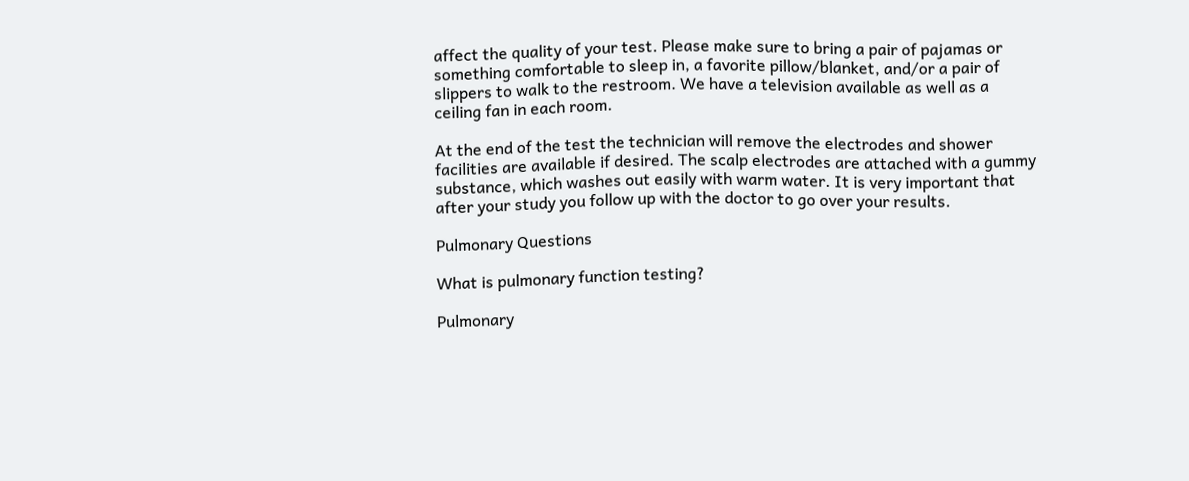affect the quality of your test. Please make sure to bring a pair of pajamas or something comfortable to sleep in, a favorite pillow/blanket, and/or a pair of slippers to walk to the restroom. We have a television available as well as a ceiling fan in each room.

At the end of the test the technician will remove the electrodes and shower facilities are available if desired. The scalp electrodes are attached with a gummy substance, which washes out easily with warm water. It is very important that after your study you follow up with the doctor to go over your results.

Pulmonary Questions

What is pulmonary function testing?

Pulmonary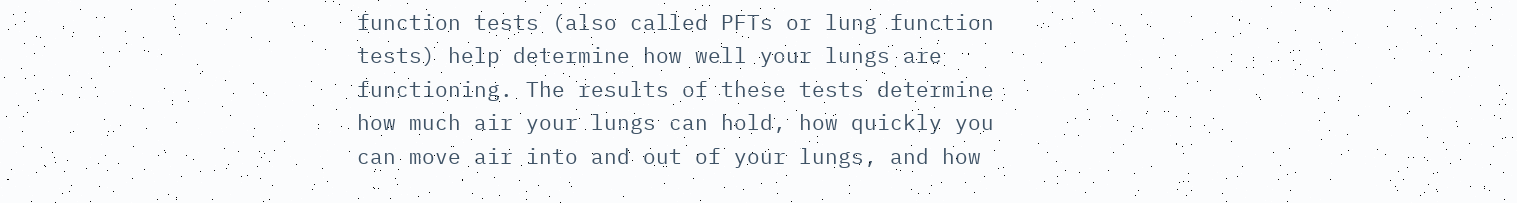function tests (also called PFTs or lung function tests) help determine how well your lungs are functioning. The results of these tests determine how much air your lungs can hold, how quickly you can move air into and out of your lungs, and how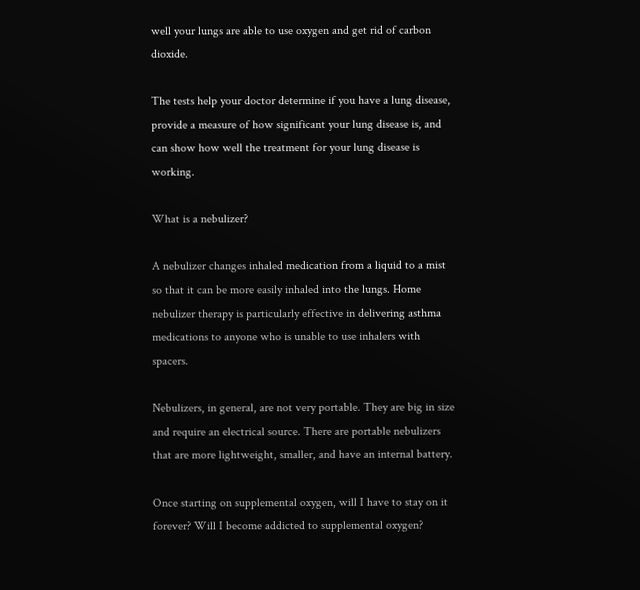well your lungs are able to use oxygen and get rid of carbon dioxide.

The tests help your doctor determine if you have a lung disease, provide a measure of how significant your lung disease is, and can show how well the treatment for your lung disease is working.

What is a nebulizer?

A nebulizer changes inhaled medication from a liquid to a mist so that it can be more easily inhaled into the lungs. Home nebulizer therapy is particularly effective in delivering asthma medications to anyone who is unable to use inhalers with spacers.

Nebulizers, in general, are not very portable. They are big in size and require an electrical source. There are portable nebulizers that are more lightweight, smaller, and have an internal battery.

Once starting on supplemental oxygen, will I have to stay on it forever? Will I become addicted to supplemental oxygen?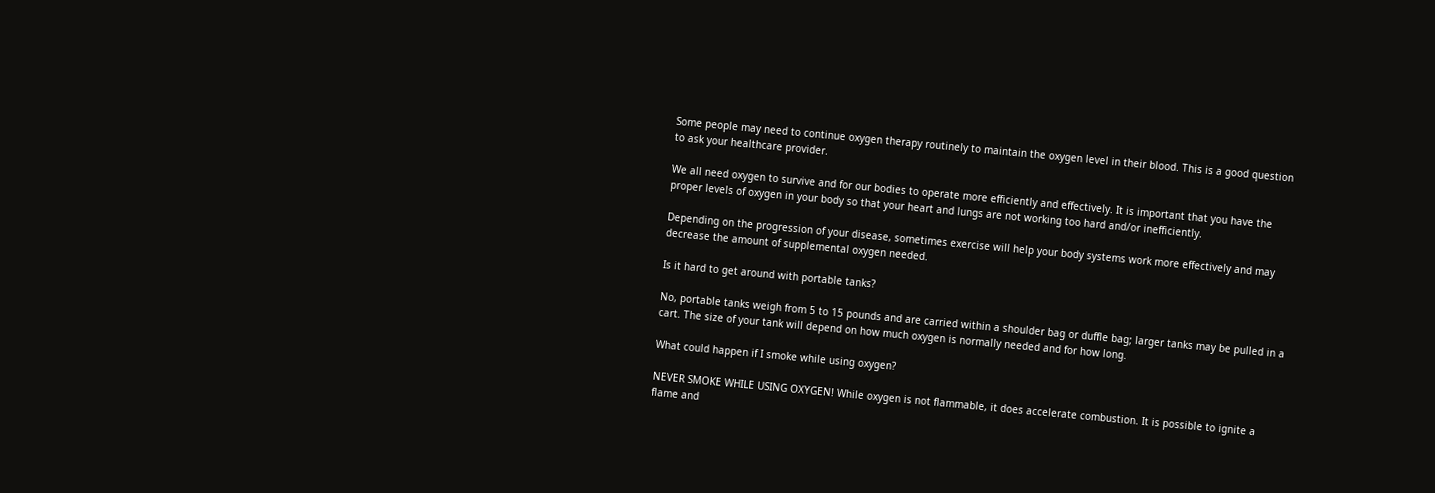Some people may need to continue oxygen therapy routinely to maintain the oxygen level in their blood. This is a good question to ask your healthcare provider.

We all need oxygen to survive and for our bodies to operate more efficiently and effectively. It is important that you have the proper levels of oxygen in your body so that your heart and lungs are not working too hard and/or inefficiently.

Depending on the progression of your disease, sometimes exercise will help your body systems work more effectively and may decrease the amount of supplemental oxygen needed.

Is it hard to get around with portable tanks?

No, portable tanks weigh from 5 to 15 pounds and are carried within a shoulder bag or duffle bag; larger tanks may be pulled in a cart. The size of your tank will depend on how much oxygen is normally needed and for how long.

What could happen if I smoke while using oxygen?

NEVER SMOKE WHILE USING OXYGEN! While oxygen is not flammable, it does accelerate combustion. It is possible to ignite a flame and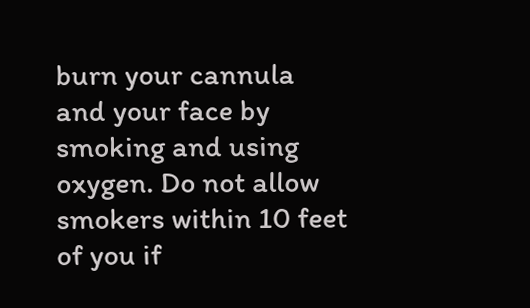burn your cannula and your face by smoking and using oxygen. Do not allow smokers within 10 feet of you if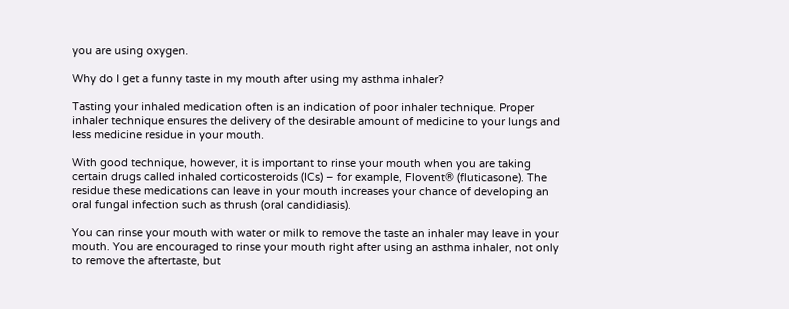you are using oxygen.

Why do I get a funny taste in my mouth after using my asthma inhaler?

Tasting your inhaled medication often is an indication of poor inhaler technique. Proper inhaler technique ensures the delivery of the desirable amount of medicine to your lungs and less medicine residue in your mouth.

With good technique, however, it is important to rinse your mouth when you are taking certain drugs called inhaled corticosteroids (ICs) – for example, Flovent® (fluticasone). The residue these medications can leave in your mouth increases your chance of developing an oral fungal infection such as thrush (oral candidiasis).

You can rinse your mouth with water or milk to remove the taste an inhaler may leave in your mouth. You are encouraged to rinse your mouth right after using an asthma inhaler, not only to remove the aftertaste, but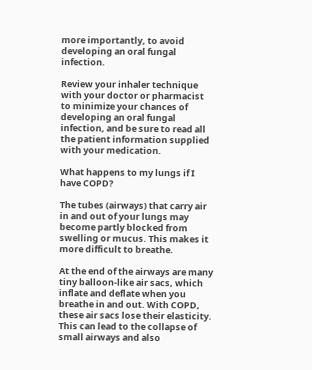more importantly, to avoid developing an oral fungal infection.

Review your inhaler technique with your doctor or pharmacist to minimize your chances of developing an oral fungal infection, and be sure to read all the patient information supplied with your medication.

What happens to my lungs if I have COPD?

The tubes (airways) that carry air in and out of your lungs may become partly blocked from swelling or mucus. This makes it more difficult to breathe.

At the end of the airways are many tiny balloon-like air sacs, which inflate and deflate when you breathe in and out. With COPD, these air sacs lose their elasticity. This can lead to the collapse of small airways and also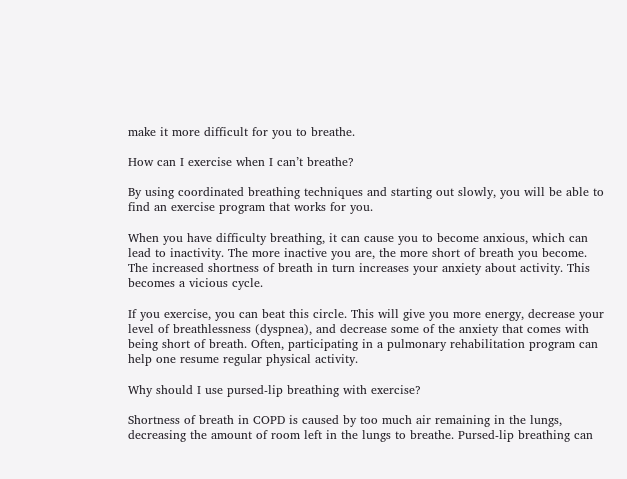make it more difficult for you to breathe.

How can I exercise when I can’t breathe?

By using coordinated breathing techniques and starting out slowly, you will be able to find an exercise program that works for you.

When you have difficulty breathing, it can cause you to become anxious, which can lead to inactivity. The more inactive you are, the more short of breath you become. The increased shortness of breath in turn increases your anxiety about activity. This becomes a vicious cycle.

If you exercise, you can beat this circle. This will give you more energy, decrease your level of breathlessness (dyspnea), and decrease some of the anxiety that comes with being short of breath. Often, participating in a pulmonary rehabilitation program can help one resume regular physical activity.

Why should I use pursed-lip breathing with exercise?

Shortness of breath in COPD is caused by too much air remaining in the lungs, decreasing the amount of room left in the lungs to breathe. Pursed-lip breathing can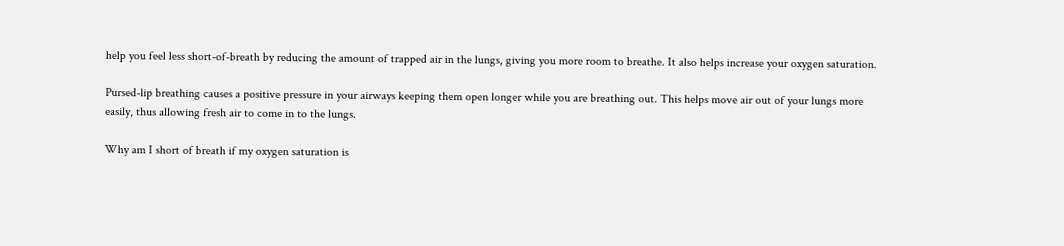help you feel less short-of-breath by reducing the amount of trapped air in the lungs, giving you more room to breathe. It also helps increase your oxygen saturation.

Pursed-lip breathing causes a positive pressure in your airways keeping them open longer while you are breathing out. This helps move air out of your lungs more easily, thus allowing fresh air to come in to the lungs.

Why am I short of breath if my oxygen saturation is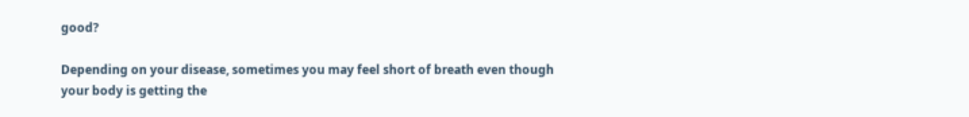good?

Depending on your disease, sometimes you may feel short of breath even though your body is getting the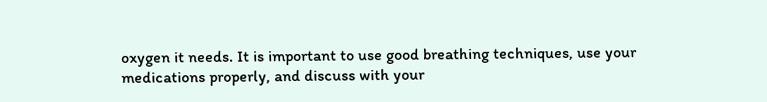oxygen it needs. It is important to use good breathing techniques, use your medications properly, and discuss with your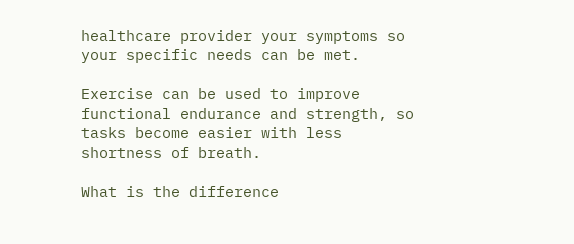healthcare provider your symptoms so your specific needs can be met.

Exercise can be used to improve functional endurance and strength, so tasks become easier with less shortness of breath.

What is the difference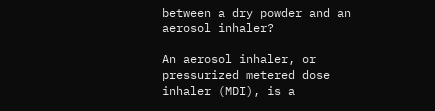between a dry powder and an aerosol inhaler?

An aerosol inhaler, or pressurized metered dose inhaler (MDI), is a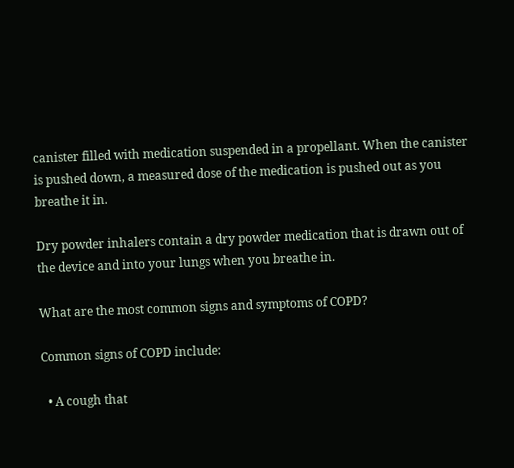canister filled with medication suspended in a propellant. When the canister is pushed down, a measured dose of the medication is pushed out as you breathe it in.

Dry powder inhalers contain a dry powder medication that is drawn out of the device and into your lungs when you breathe in.

What are the most common signs and symptoms of COPD?

Common signs of COPD include:

  • A cough that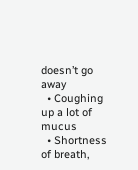doesn’t go away
  • Coughing up a lot of mucus
  • Shortness of breath,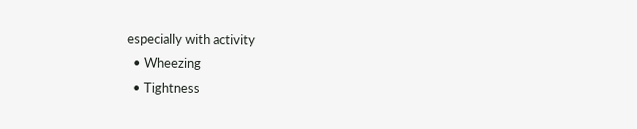especially with activity
  • Wheezing
  • Tightness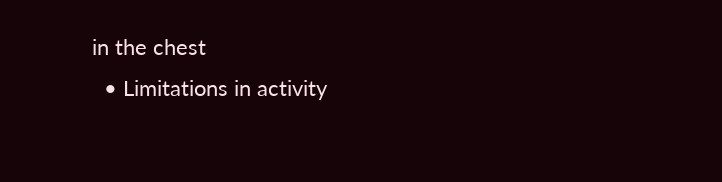in the chest
  • Limitations in activity